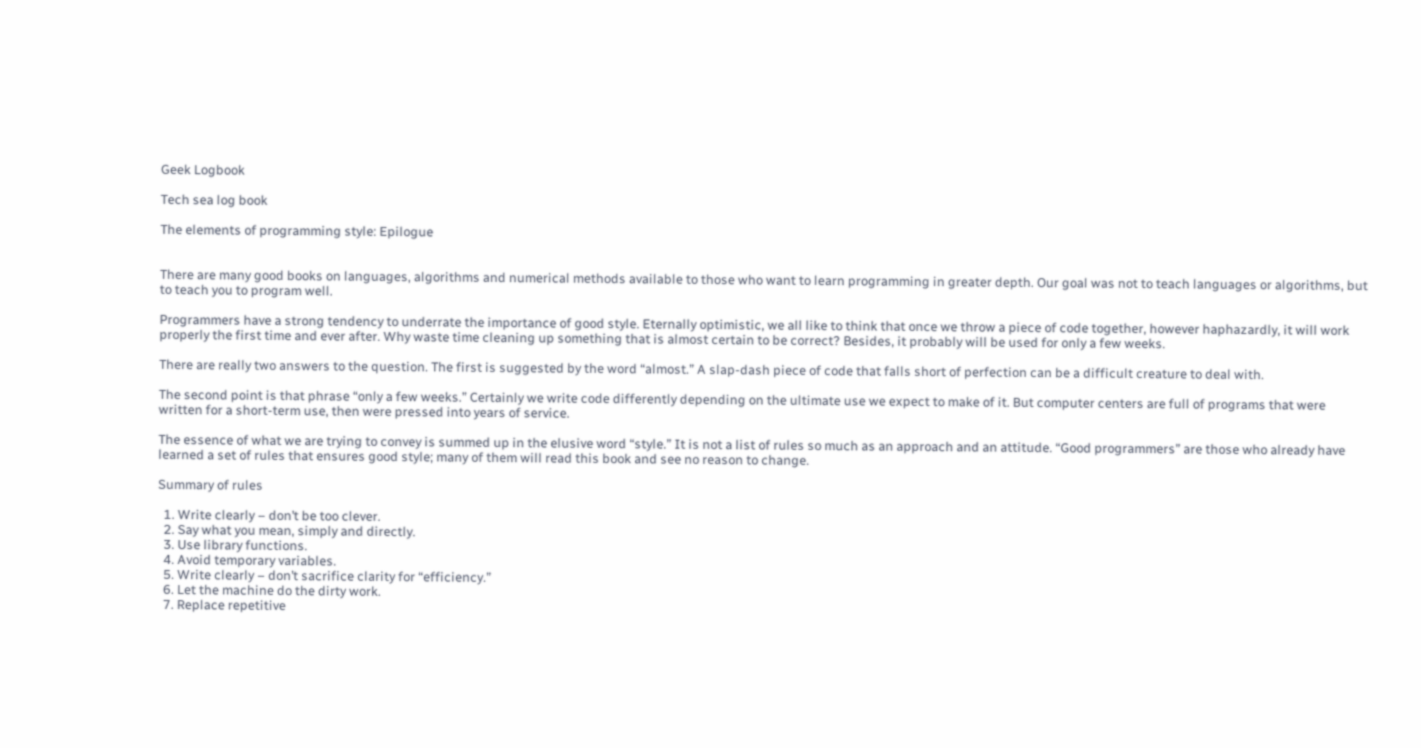Geek Logbook

Tech sea log book

The elements of programming style: Epilogue


There are many good books on languages, algorithms and numerical methods available to those who want to learn programming in greater depth. Our goal was not to teach languages or algorithms, but to teach you to program well.

Programmers have a strong tendency to underrate the importance of good style. Eternally optimistic, we all like to think that once we throw a piece of code together, however haphazardly, it will work properly the first time and ever after. Why waste time cleaning up something that is almost certain to be correct? Besides, it probably will be used for only a few weeks.

There are really two answers to the question. The first is suggested by the word “almost.” A slap-dash piece of code that falls short of perfection can be a difficult creature to deal with.

The second point is that phrase “only a few weeks.” Certainly we write code differently depending on the ultimate use we expect to make of it. But computer centers are full of programs that were written for a short-term use, then were pressed into years of service.

The essence of what we are trying to convey is summed up in the elusive word “style.” It is not a list of rules so much as an approach and an attitude. “Good programmers” are those who already have learned a set of rules that ensures good style; many of them will read this book and see no reason to change.

Summary of rules

  1. Write clearly – don’t be too clever.
  2. Say what you mean, simply and directly.
  3. Use library functions.
  4. Avoid temporary variables.
  5. Write clearly – don’t sacrifice clarity for “efficiency.”
  6. Let the machine do the dirty work.
  7. Replace repetitive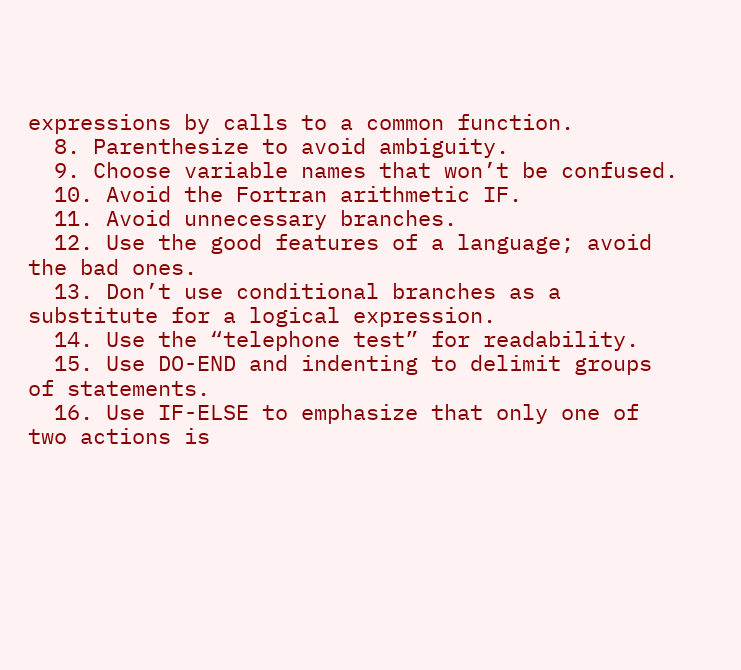expressions by calls to a common function.
  8. Parenthesize to avoid ambiguity.
  9. Choose variable names that won’t be confused.
  10. Avoid the Fortran arithmetic IF.
  11. Avoid unnecessary branches.
  12. Use the good features of a language; avoid the bad ones.
  13. Don’t use conditional branches as a substitute for a logical expression.
  14. Use the “telephone test” for readability.
  15. Use DO-END and indenting to delimit groups of statements.
  16. Use IF-ELSE to emphasize that only one of two actions is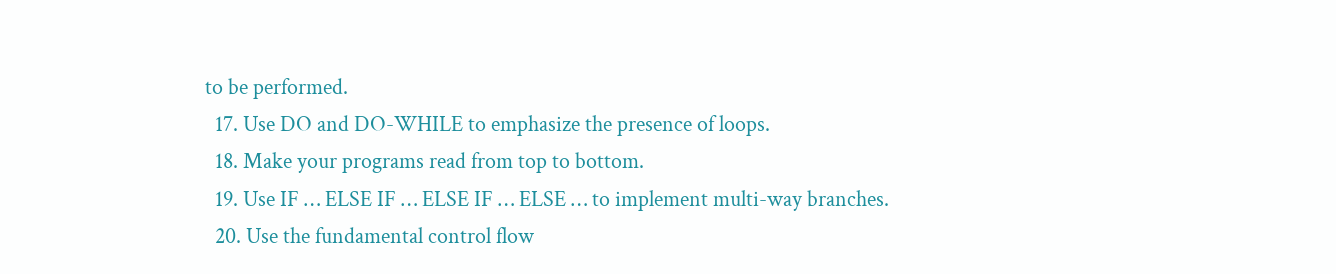to be performed.
  17. Use DO and DO-WHILE to emphasize the presence of loops.
  18. Make your programs read from top to bottom.
  19. Use IF … ELSE IF … ELSE IF … ELSE … to implement multi-way branches.
  20. Use the fundamental control flow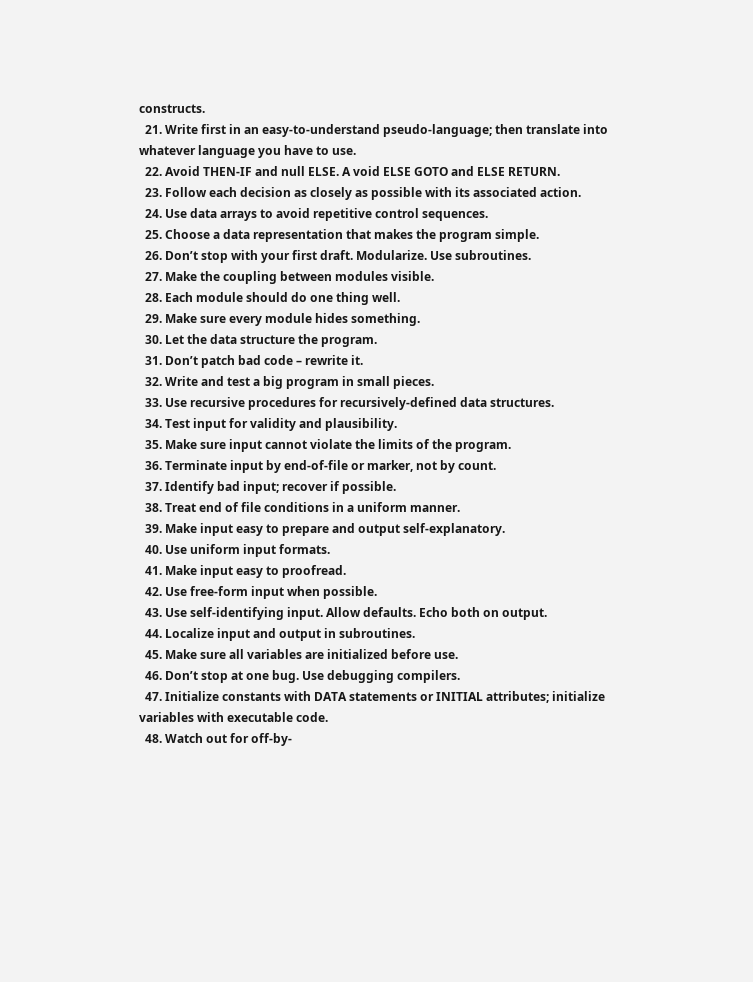constructs.
  21. Write first in an easy-to-understand pseudo-language; then translate into whatever language you have to use.
  22. Avoid THEN-IF and null ELSE. A void ELSE GOTO and ELSE RETURN.
  23. Follow each decision as closely as possible with its associated action.
  24. Use data arrays to avoid repetitive control sequences.
  25. Choose a data representation that makes the program simple.
  26. Don’t stop with your first draft. Modularize. Use subroutines.
  27. Make the coupling between modules visible.
  28. Each module should do one thing well.
  29. Make sure every module hides something.
  30. Let the data structure the program.
  31. Don’t patch bad code – rewrite it.
  32. Write and test a big program in small pieces.
  33. Use recursive procedures for recursively-defined data structures.
  34. Test input for validity and plausibility.
  35. Make sure input cannot violate the limits of the program.
  36. Terminate input by end-of-file or marker, not by count.
  37. Identify bad input; recover if possible.
  38. Treat end of file conditions in a uniform manner.
  39. Make input easy to prepare and output self-explanatory.
  40. Use uniform input formats.
  41. Make input easy to proofread.
  42. Use free-form input when possible.
  43. Use self-identifying input. Allow defaults. Echo both on output.
  44. Localize input and output in subroutines.
  45. Make sure all variables are initialized before use.
  46. Don’t stop at one bug. Use debugging compilers.
  47. Initialize constants with DATA statements or INITIAL attributes; initialize variables with executable code.
  48. Watch out for off-by-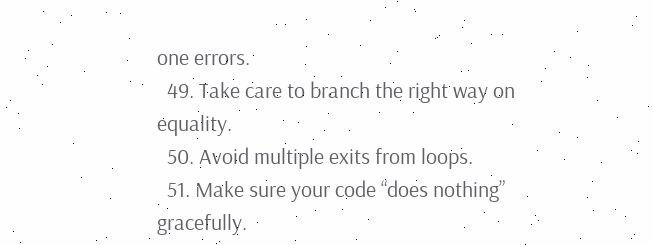one errors.
  49. Take care to branch the right way on equality.
  50. Avoid multiple exits from loops.
  51. Make sure your code “does nothing” gracefully.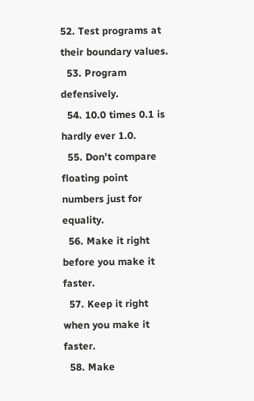52. Test programs at their boundary values.
  53. Program defensively.
  54. 10.0 times 0.1 is hardly ever 1.0.
  55. Don’t compare floating point numbers just for equality.
  56. Make it right before you make it faster.
  57. Keep it right when you make it faster.
  58. Make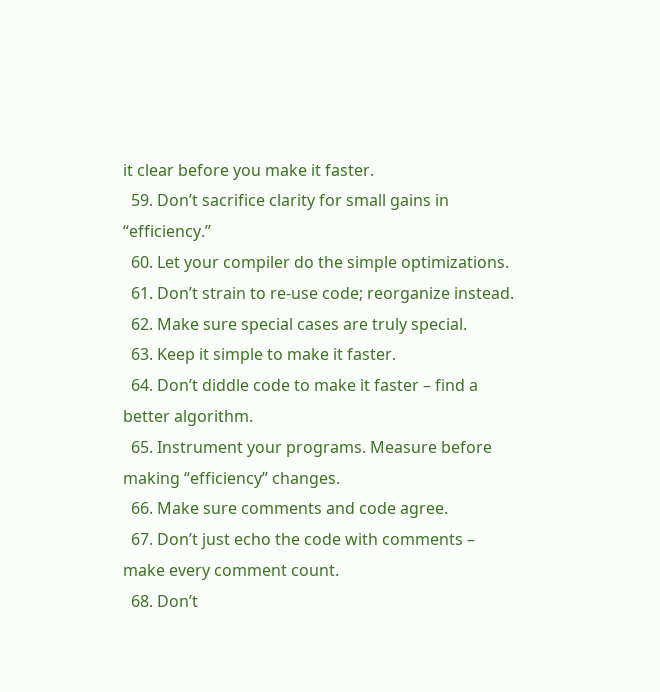it clear before you make it faster.
  59. Don’t sacrifice clarity for small gains in “efficiency.”
  60. Let your compiler do the simple optimizations.
  61. Don’t strain to re-use code; reorganize instead.
  62. Make sure special cases are truly special.
  63. Keep it simple to make it faster.
  64. Don’t diddle code to make it faster – find a better algorithm.
  65. Instrument your programs. Measure before making “efficiency” changes.
  66. Make sure comments and code agree.
  67. Don’t just echo the code with comments – make every comment count.
  68. Don’t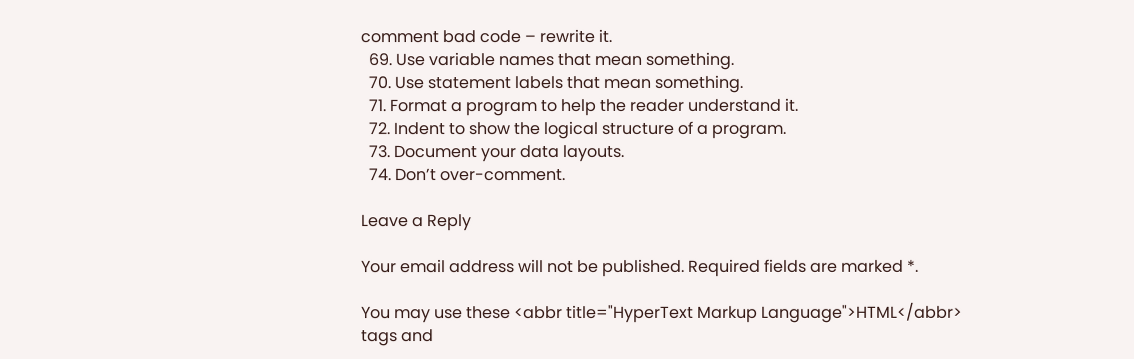comment bad code – rewrite it.
  69. Use variable names that mean something.
  70. Use statement labels that mean something.
  71. Format a program to help the reader understand it.
  72. Indent to show the logical structure of a program.
  73. Document your data layouts.
  74. Don’t over-comment.

Leave a Reply

Your email address will not be published. Required fields are marked *.

You may use these <abbr title="HyperText Markup Language">HTML</abbr> tags and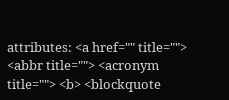attributes: <a href="" title=""> <abbr title=""> <acronym title=""> <b> <blockquote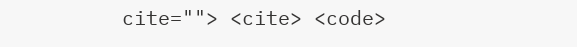cite=""> <cite> <code>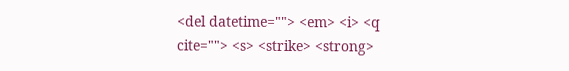<del datetime=""> <em> <i> <q cite=""> <s> <strike> <strong>